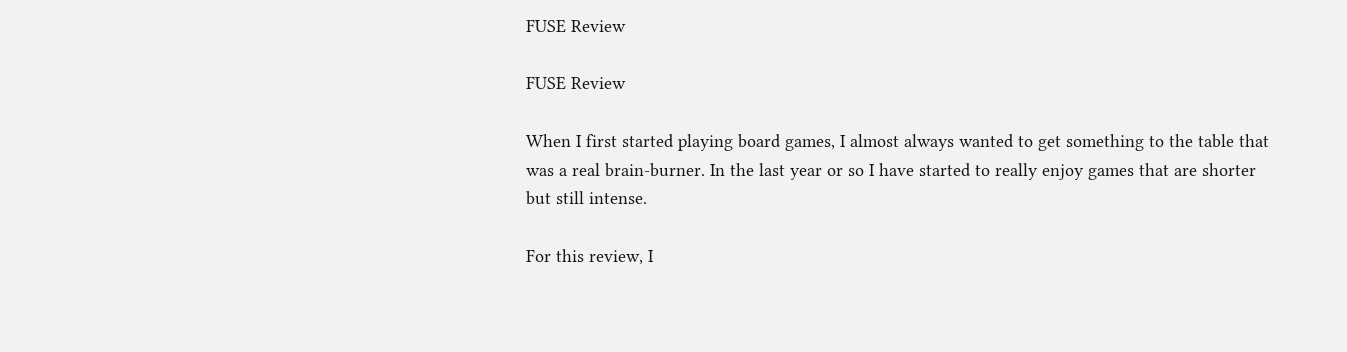FUSE Review

FUSE Review

When I first started playing board games, I almost always wanted to get something to the table that was a real brain-burner. In the last year or so I have started to really enjoy games that are shorter but still intense.

For this review, I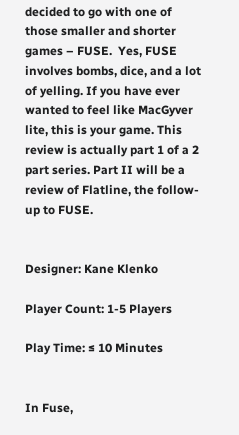decided to go with one of those smaller and shorter games – FUSE.  Yes, FUSE involves bombs, dice, and a lot of yelling. If you have ever wanted to feel like MacGyver lite, this is your game. This review is actually part 1 of a 2 part series. Part II will be a review of Flatline, the follow-up to FUSE.


Designer: Kane Klenko

Player Count: 1-5 Players

Play Time: ≤ 10 Minutes


In Fuse,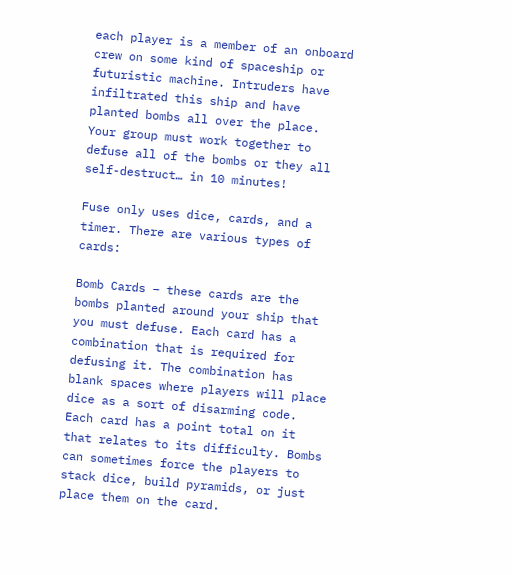each player is a member of an onboard crew on some kind of spaceship or futuristic machine. Intruders have infiltrated this ship and have planted bombs all over the place. Your group must work together to defuse all of the bombs or they all self-destruct… in 10 minutes!

Fuse only uses dice, cards, and a timer. There are various types of cards:

Bomb Cards – these cards are the bombs planted around your ship that you must defuse. Each card has a combination that is required for defusing it. The combination has blank spaces where players will place dice as a sort of disarming code. Each card has a point total on it that relates to its difficulty. Bombs can sometimes force the players to stack dice, build pyramids, or just place them on the card.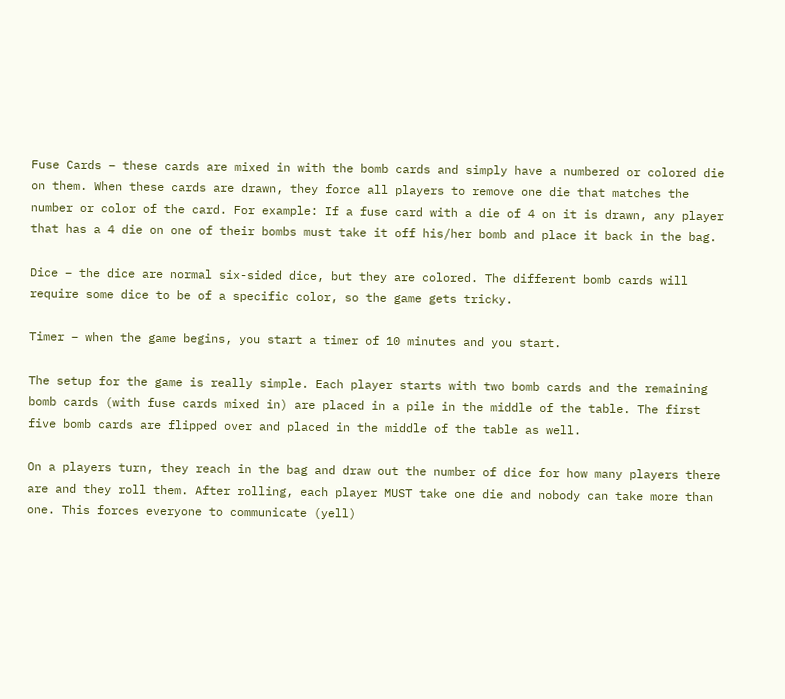Fuse Cards – these cards are mixed in with the bomb cards and simply have a numbered or colored die on them. When these cards are drawn, they force all players to remove one die that matches the number or color of the card. For example: If a fuse card with a die of 4 on it is drawn, any player that has a 4 die on one of their bombs must take it off his/her bomb and place it back in the bag.

Dice – the dice are normal six-sided dice, but they are colored. The different bomb cards will require some dice to be of a specific color, so the game gets tricky.

Timer – when the game begins, you start a timer of 10 minutes and you start.

The setup for the game is really simple. Each player starts with two bomb cards and the remaining bomb cards (with fuse cards mixed in) are placed in a pile in the middle of the table. The first five bomb cards are flipped over and placed in the middle of the table as well.

On a players turn, they reach in the bag and draw out the number of dice for how many players there are and they roll them. After rolling, each player MUST take one die and nobody can take more than one. This forces everyone to communicate (yell)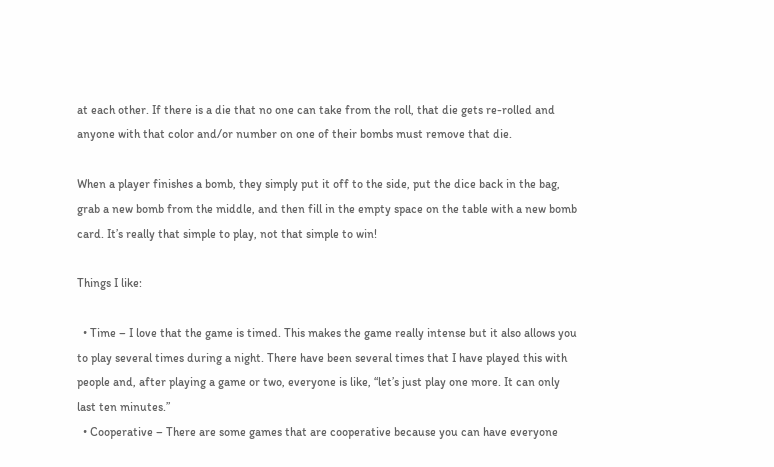at each other. If there is a die that no one can take from the roll, that die gets re-rolled and anyone with that color and/or number on one of their bombs must remove that die.

When a player finishes a bomb, they simply put it off to the side, put the dice back in the bag, grab a new bomb from the middle, and then fill in the empty space on the table with a new bomb card. It’s really that simple to play, not that simple to win!

Things I like:

  • Time – I love that the game is timed. This makes the game really intense but it also allows you to play several times during a night. There have been several times that I have played this with people and, after playing a game or two, everyone is like, “let’s just play one more. It can only last ten minutes.”
  • Cooperative – There are some games that are cooperative because you can have everyone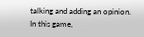talking and adding an opinion. In this game,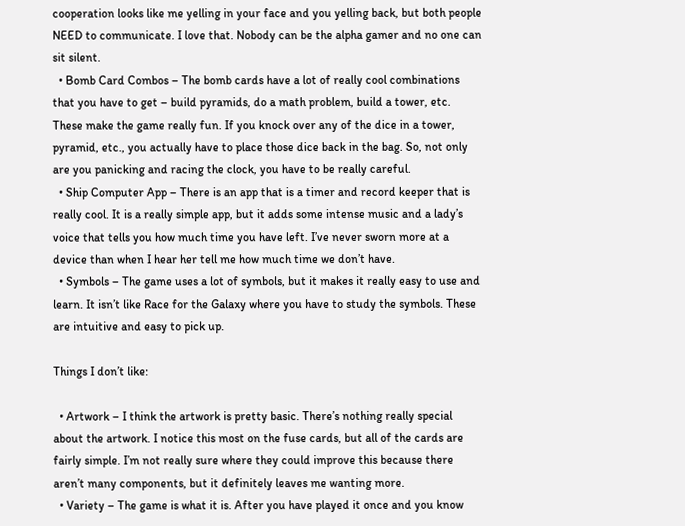cooperation looks like me yelling in your face and you yelling back, but both people NEED to communicate. I love that. Nobody can be the alpha gamer and no one can sit silent.
  • Bomb Card Combos – The bomb cards have a lot of really cool combinations that you have to get – build pyramids, do a math problem, build a tower, etc. These make the game really fun. If you knock over any of the dice in a tower, pyramid, etc., you actually have to place those dice back in the bag. So, not only are you panicking and racing the clock, you have to be really careful.
  • Ship Computer App – There is an app that is a timer and record keeper that is really cool. It is a really simple app, but it adds some intense music and a lady’s voice that tells you how much time you have left. I’ve never sworn more at a device than when I hear her tell me how much time we don’t have.
  • Symbols – The game uses a lot of symbols, but it makes it really easy to use and learn. It isn’t like Race for the Galaxy where you have to study the symbols. These are intuitive and easy to pick up.

Things I don’t like:

  • Artwork – I think the artwork is pretty basic. There’s nothing really special about the artwork. I notice this most on the fuse cards, but all of the cards are fairly simple. I’m not really sure where they could improve this because there aren’t many components, but it definitely leaves me wanting more.
  • Variety – The game is what it is. After you have played it once and you know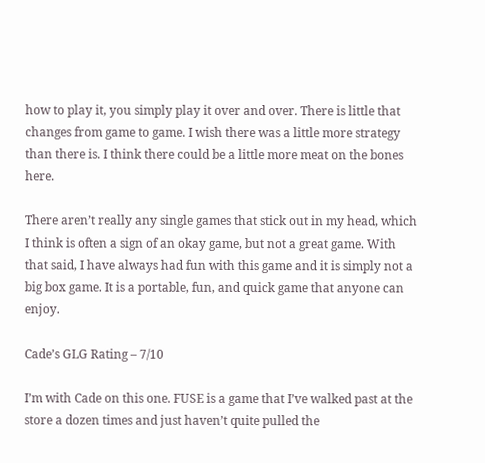how to play it, you simply play it over and over. There is little that changes from game to game. I wish there was a little more strategy than there is. I think there could be a little more meat on the bones here.

There aren’t really any single games that stick out in my head, which I think is often a sign of an okay game, but not a great game. With that said, I have always had fun with this game and it is simply not a big box game. It is a portable, fun, and quick game that anyone can enjoy.

Cade’s GLG Rating – 7/10

I’m with Cade on this one. FUSE is a game that I’ve walked past at the store a dozen times and just haven’t quite pulled the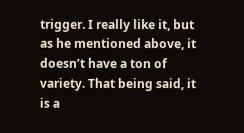trigger. I really like it, but as he mentioned above, it doesn’t have a ton of variety. That being said, it is a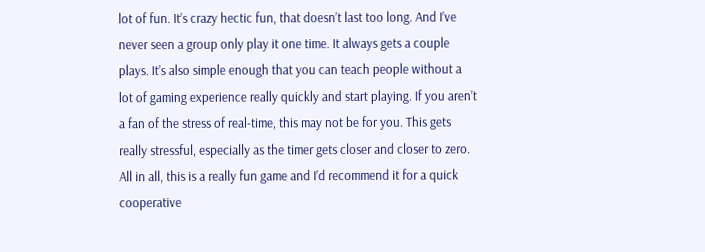lot of fun. It’s crazy hectic fun, that doesn’t last too long. And I’ve never seen a group only play it one time. It always gets a couple plays. It’s also simple enough that you can teach people without a lot of gaming experience really quickly and start playing. If you aren’t a fan of the stress of real-time, this may not be for you. This gets really stressful, especially as the timer gets closer and closer to zero. All in all, this is a really fun game and I’d recommend it for a quick cooperative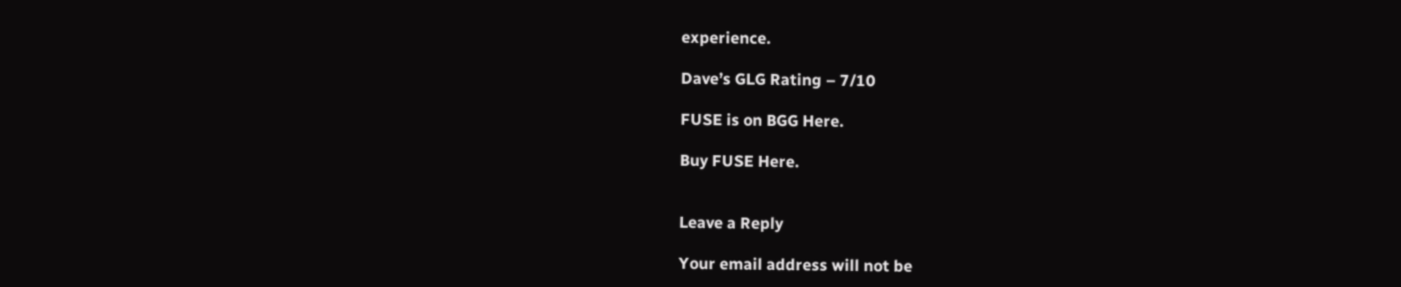experience.

Dave’s GLG Rating – 7/10

FUSE is on BGG Here.

Buy FUSE Here.


Leave a Reply

Your email address will not be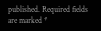published. Required fields are marked *